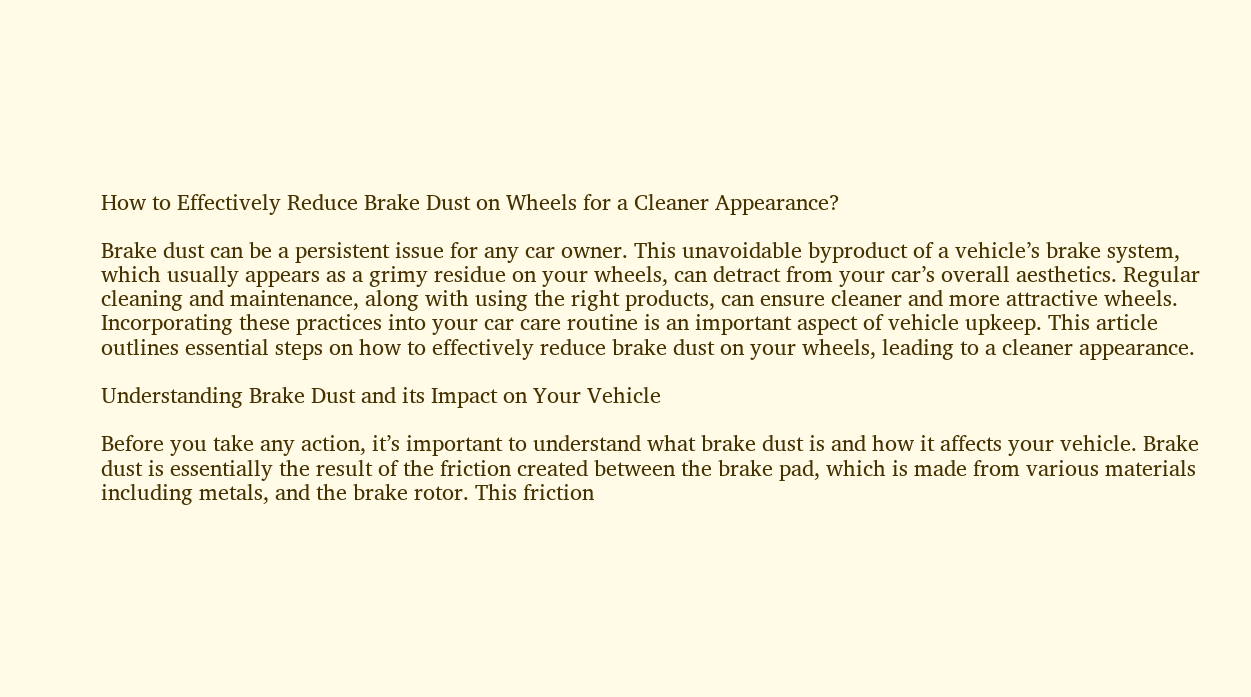How to Effectively Reduce Brake Dust on Wheels for a Cleaner Appearance?

Brake dust can be a persistent issue for any car owner. This unavoidable byproduct of a vehicle’s brake system, which usually appears as a grimy residue on your wheels, can detract from your car’s overall aesthetics. Regular cleaning and maintenance, along with using the right products, can ensure cleaner and more attractive wheels. Incorporating these practices into your car care routine is an important aspect of vehicle upkeep. This article outlines essential steps on how to effectively reduce brake dust on your wheels, leading to a cleaner appearance.

Understanding Brake Dust and its Impact on Your Vehicle

Before you take any action, it’s important to understand what brake dust is and how it affects your vehicle. Brake dust is essentially the result of the friction created between the brake pad, which is made from various materials including metals, and the brake rotor. This friction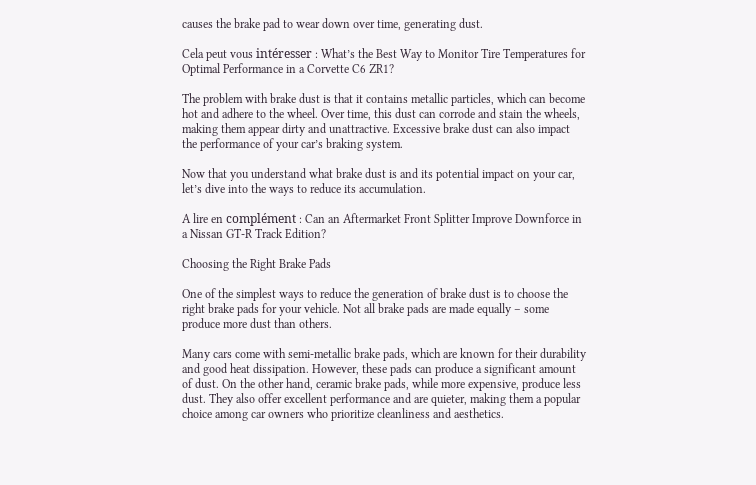causes the brake pad to wear down over time, generating dust.

Cela peut vous intéresser : What’s the Best Way to Monitor Tire Temperatures for Optimal Performance in a Corvette C6 ZR1?

The problem with brake dust is that it contains metallic particles, which can become hot and adhere to the wheel. Over time, this dust can corrode and stain the wheels, making them appear dirty and unattractive. Excessive brake dust can also impact the performance of your car’s braking system.

Now that you understand what brake dust is and its potential impact on your car, let’s dive into the ways to reduce its accumulation.

A lire en complément : Can an Aftermarket Front Splitter Improve Downforce in a Nissan GT-R Track Edition?

Choosing the Right Brake Pads

One of the simplest ways to reduce the generation of brake dust is to choose the right brake pads for your vehicle. Not all brake pads are made equally – some produce more dust than others.

Many cars come with semi-metallic brake pads, which are known for their durability and good heat dissipation. However, these pads can produce a significant amount of dust. On the other hand, ceramic brake pads, while more expensive, produce less dust. They also offer excellent performance and are quieter, making them a popular choice among car owners who prioritize cleanliness and aesthetics.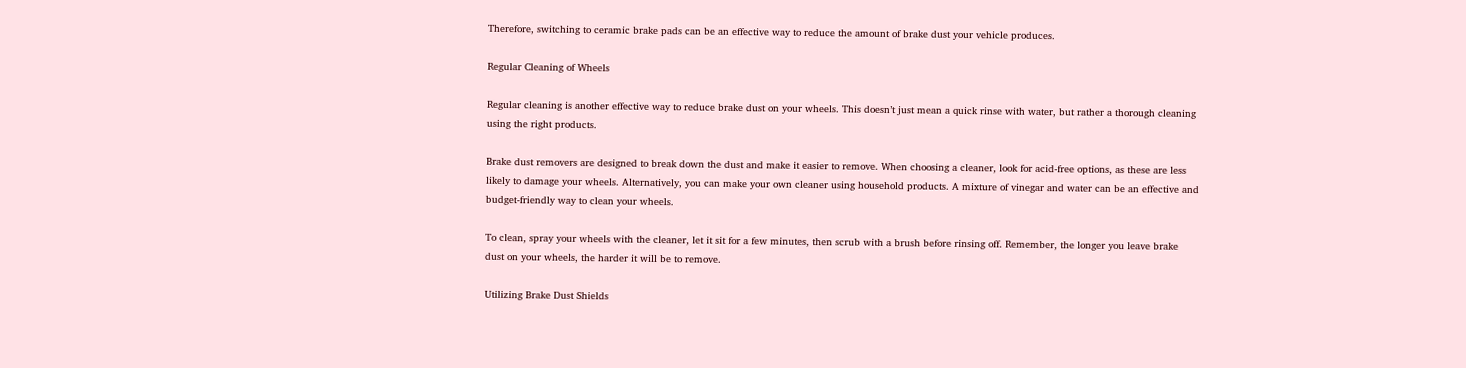Therefore, switching to ceramic brake pads can be an effective way to reduce the amount of brake dust your vehicle produces.

Regular Cleaning of Wheels

Regular cleaning is another effective way to reduce brake dust on your wheels. This doesn’t just mean a quick rinse with water, but rather a thorough cleaning using the right products.

Brake dust removers are designed to break down the dust and make it easier to remove. When choosing a cleaner, look for acid-free options, as these are less likely to damage your wheels. Alternatively, you can make your own cleaner using household products. A mixture of vinegar and water can be an effective and budget-friendly way to clean your wheels.

To clean, spray your wheels with the cleaner, let it sit for a few minutes, then scrub with a brush before rinsing off. Remember, the longer you leave brake dust on your wheels, the harder it will be to remove.

Utilizing Brake Dust Shields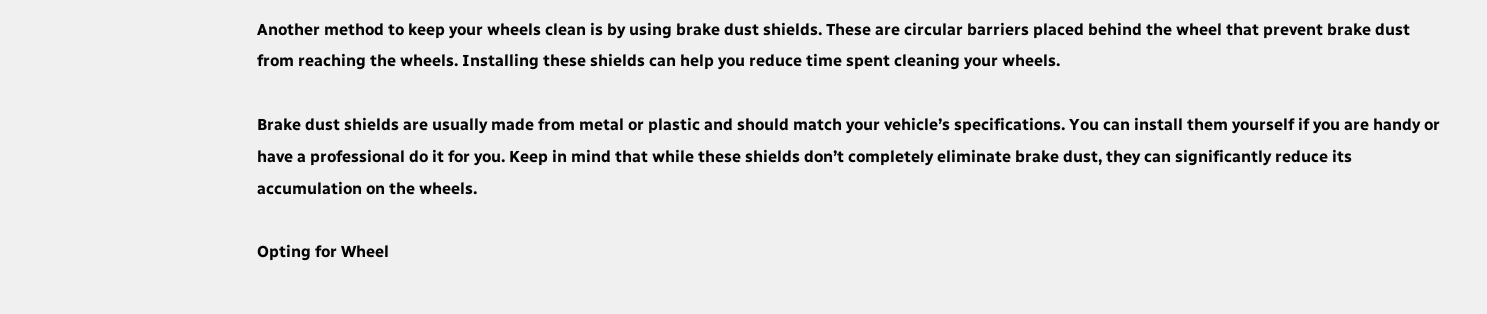Another method to keep your wheels clean is by using brake dust shields. These are circular barriers placed behind the wheel that prevent brake dust from reaching the wheels. Installing these shields can help you reduce time spent cleaning your wheels.

Brake dust shields are usually made from metal or plastic and should match your vehicle’s specifications. You can install them yourself if you are handy or have a professional do it for you. Keep in mind that while these shields don’t completely eliminate brake dust, they can significantly reduce its accumulation on the wheels.

Opting for Wheel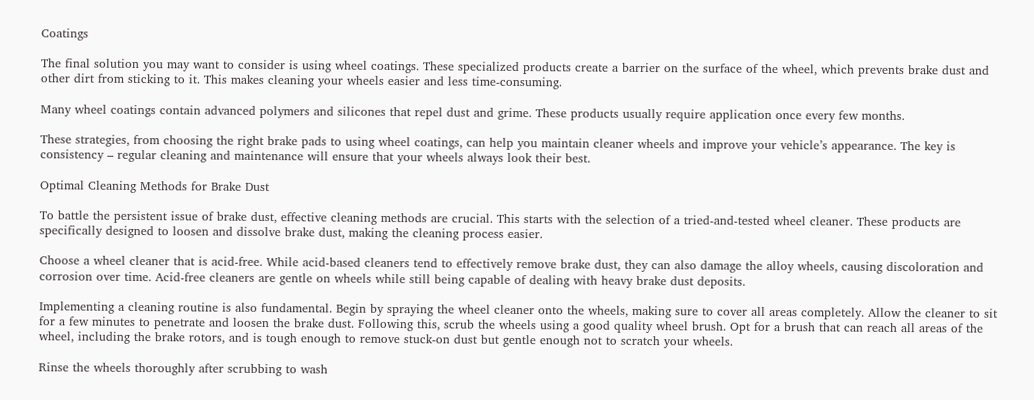Coatings

The final solution you may want to consider is using wheel coatings. These specialized products create a barrier on the surface of the wheel, which prevents brake dust and other dirt from sticking to it. This makes cleaning your wheels easier and less time-consuming.

Many wheel coatings contain advanced polymers and silicones that repel dust and grime. These products usually require application once every few months.

These strategies, from choosing the right brake pads to using wheel coatings, can help you maintain cleaner wheels and improve your vehicle’s appearance. The key is consistency – regular cleaning and maintenance will ensure that your wheels always look their best.

Optimal Cleaning Methods for Brake Dust

To battle the persistent issue of brake dust, effective cleaning methods are crucial. This starts with the selection of a tried-and-tested wheel cleaner. These products are specifically designed to loosen and dissolve brake dust, making the cleaning process easier.

Choose a wheel cleaner that is acid-free. While acid-based cleaners tend to effectively remove brake dust, they can also damage the alloy wheels, causing discoloration and corrosion over time. Acid-free cleaners are gentle on wheels while still being capable of dealing with heavy brake dust deposits.

Implementing a cleaning routine is also fundamental. Begin by spraying the wheel cleaner onto the wheels, making sure to cover all areas completely. Allow the cleaner to sit for a few minutes to penetrate and loosen the brake dust. Following this, scrub the wheels using a good quality wheel brush. Opt for a brush that can reach all areas of the wheel, including the brake rotors, and is tough enough to remove stuck-on dust but gentle enough not to scratch your wheels.

Rinse the wheels thoroughly after scrubbing to wash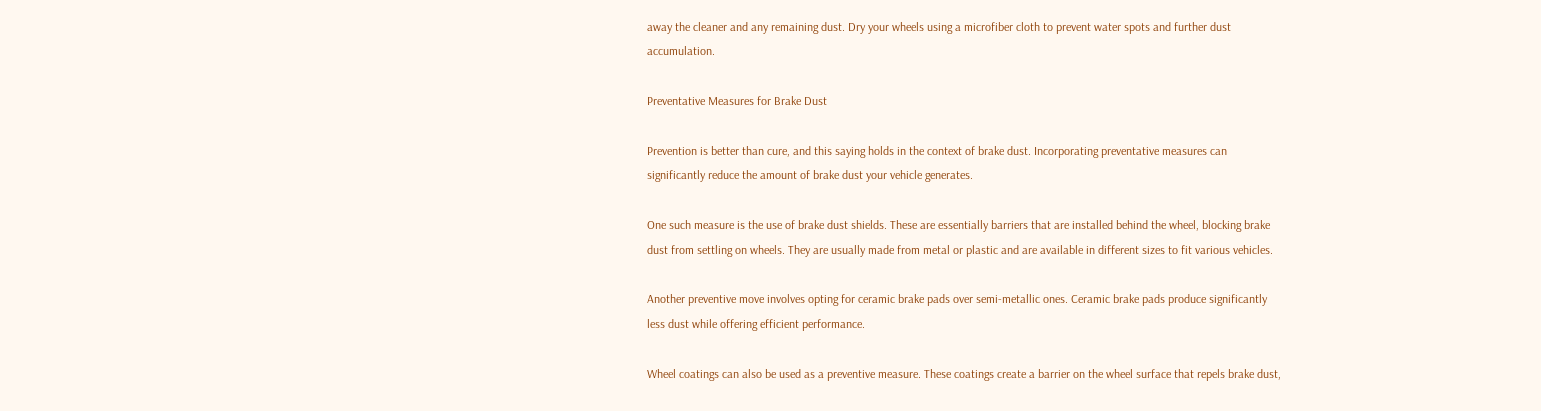away the cleaner and any remaining dust. Dry your wheels using a microfiber cloth to prevent water spots and further dust accumulation.

Preventative Measures for Brake Dust

Prevention is better than cure, and this saying holds in the context of brake dust. Incorporating preventative measures can significantly reduce the amount of brake dust your vehicle generates.

One such measure is the use of brake dust shields. These are essentially barriers that are installed behind the wheel, blocking brake dust from settling on wheels. They are usually made from metal or plastic and are available in different sizes to fit various vehicles.

Another preventive move involves opting for ceramic brake pads over semi-metallic ones. Ceramic brake pads produce significantly less dust while offering efficient performance.

Wheel coatings can also be used as a preventive measure. These coatings create a barrier on the wheel surface that repels brake dust,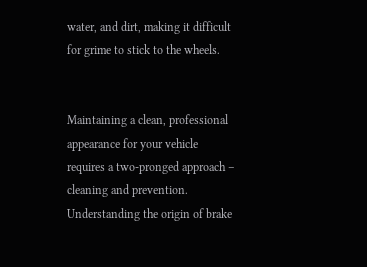water, and dirt, making it difficult for grime to stick to the wheels.


Maintaining a clean, professional appearance for your vehicle requires a two-pronged approach – cleaning and prevention. Understanding the origin of brake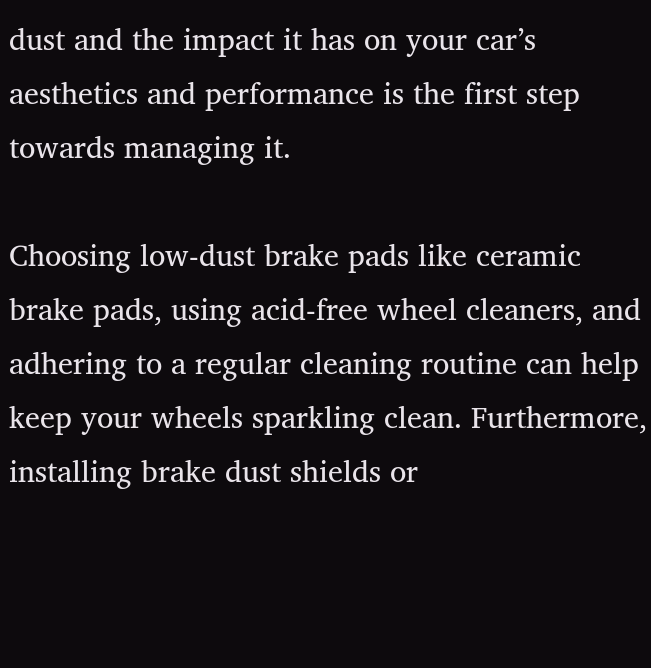dust and the impact it has on your car’s aesthetics and performance is the first step towards managing it.

Choosing low-dust brake pads like ceramic brake pads, using acid-free wheel cleaners, and adhering to a regular cleaning routine can help keep your wheels sparkling clean. Furthermore, installing brake dust shields or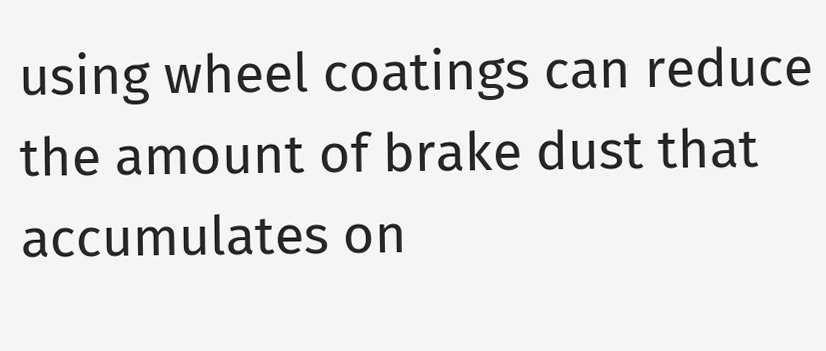using wheel coatings can reduce the amount of brake dust that accumulates on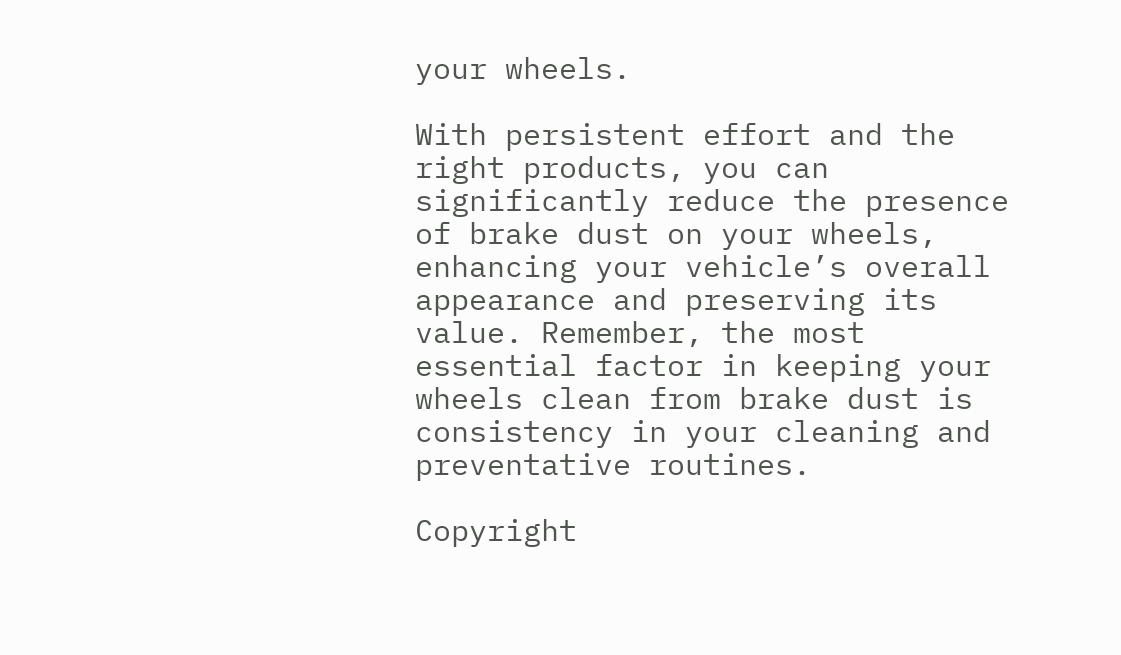your wheels.

With persistent effort and the right products, you can significantly reduce the presence of brake dust on your wheels, enhancing your vehicle’s overall appearance and preserving its value. Remember, the most essential factor in keeping your wheels clean from brake dust is consistency in your cleaning and preventative routines.

Copyright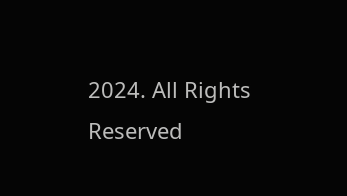2024. All Rights Reserved